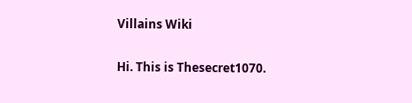Villains Wiki

Hi. This is Thesecret1070.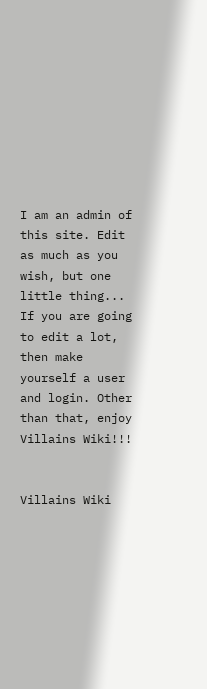I am an admin of this site. Edit as much as you wish, but one little thing... If you are going to edit a lot, then make yourself a user and login. Other than that, enjoy Villains Wiki!!!


Villains Wiki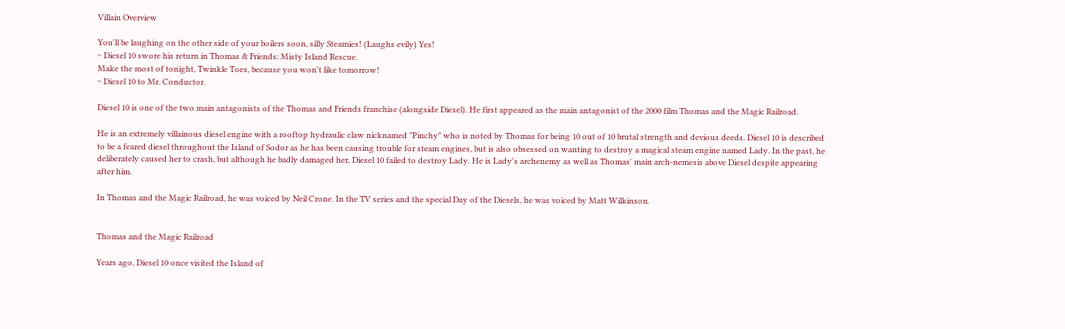Villain Overview

You'll be laughing on the other side of your boilers soon, silly Steamies! (Laughs evily) Yes!
~ Diesel 10 swore his return in Thomas & Friends: Misty Island Rescue.
Make the most of tonight, Twinkle Toes, because you won't like tomorrow!
~ Diesel 10 to Mr. Conductor.

Diesel 10 is one of the two main antagonists of the Thomas and Friends franchise (alongside Diesel). He first appeared as the main antagonist of the 2000 film Thomas and the Magic Railroad.

He is an extremely villainous diesel engine with a rooftop hydraulic claw nicknamed "Pinchy" who is noted by Thomas for being 10 out of 10 brutal strength and devious deeds. Diesel 10 is described to be a feared diesel throughout the Island of Sodor as he has been causing trouble for steam engines, but is also obsessed on wanting to destroy a magical steam engine named Lady. In the past, he deliberately caused her to crash, but although he badly damaged her, Diesel 10 failed to destroy Lady. He is Lady's archenemy as well as Thomas' main arch-nemesis above Diesel despite appearing after him.

In Thomas and the Magic Railroad, he was voiced by Neil Crone. In the TV series and the special Day of the Diesels, he was voiced by Matt Wilkinson.


Thomas and the Magic Railroad

Years ago, Diesel 10 once visited the Island of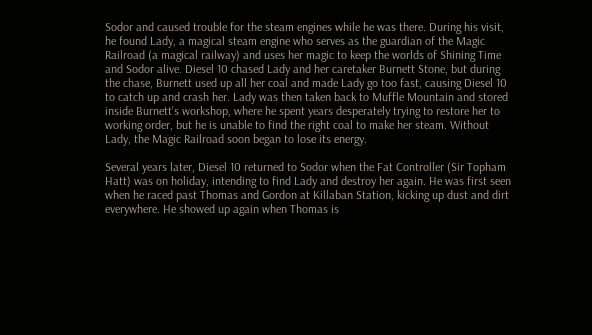Sodor and caused trouble for the steam engines while he was there. During his visit, he found Lady, a magical steam engine who serves as the guardian of the Magic Railroad (a magical railway) and uses her magic to keep the worlds of Shining Time and Sodor alive. Diesel 10 chased Lady and her caretaker Burnett Stone, but during the chase, Burnett used up all her coal and made Lady go too fast, causing Diesel 10 to catch up and crash her. Lady was then taken back to Muffle Mountain and stored inside Burnett's workshop, where he spent years desperately trying to restore her to working order, but he is unable to find the right coal to make her steam. Without Lady, the Magic Railroad soon began to lose its energy.

Several years later, Diesel 10 returned to Sodor when the Fat Controller (Sir Topham Hatt) was on holiday, intending to find Lady and destroy her again. He was first seen when he raced past Thomas and Gordon at Killaban Station, kicking up dust and dirt everywhere. He showed up again when Thomas is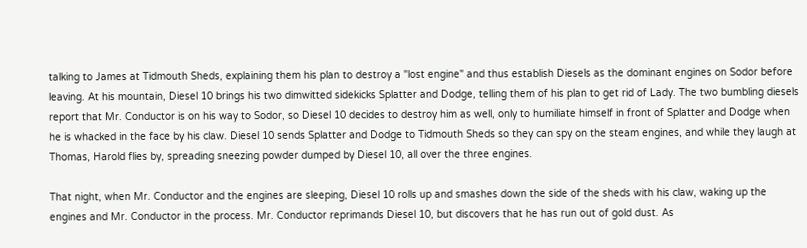talking to James at Tidmouth Sheds, explaining them his plan to destroy a "lost engine" and thus establish Diesels as the dominant engines on Sodor before leaving. At his mountain, Diesel 10 brings his two dimwitted sidekicks Splatter and Dodge, telling them of his plan to get rid of Lady. The two bumbling diesels report that Mr. Conductor is on his way to Sodor, so Diesel 10 decides to destroy him as well, only to humiliate himself in front of Splatter and Dodge when he is whacked in the face by his claw. Diesel 10 sends Splatter and Dodge to Tidmouth Sheds so they can spy on the steam engines, and while they laugh at Thomas, Harold flies by, spreading sneezing powder dumped by Diesel 10, all over the three engines.

That night, when Mr. Conductor and the engines are sleeping, Diesel 10 rolls up and smashes down the side of the sheds with his claw, waking up the engines and Mr. Conductor in the process. Mr. Conductor reprimands Diesel 10, but discovers that he has run out of gold dust. As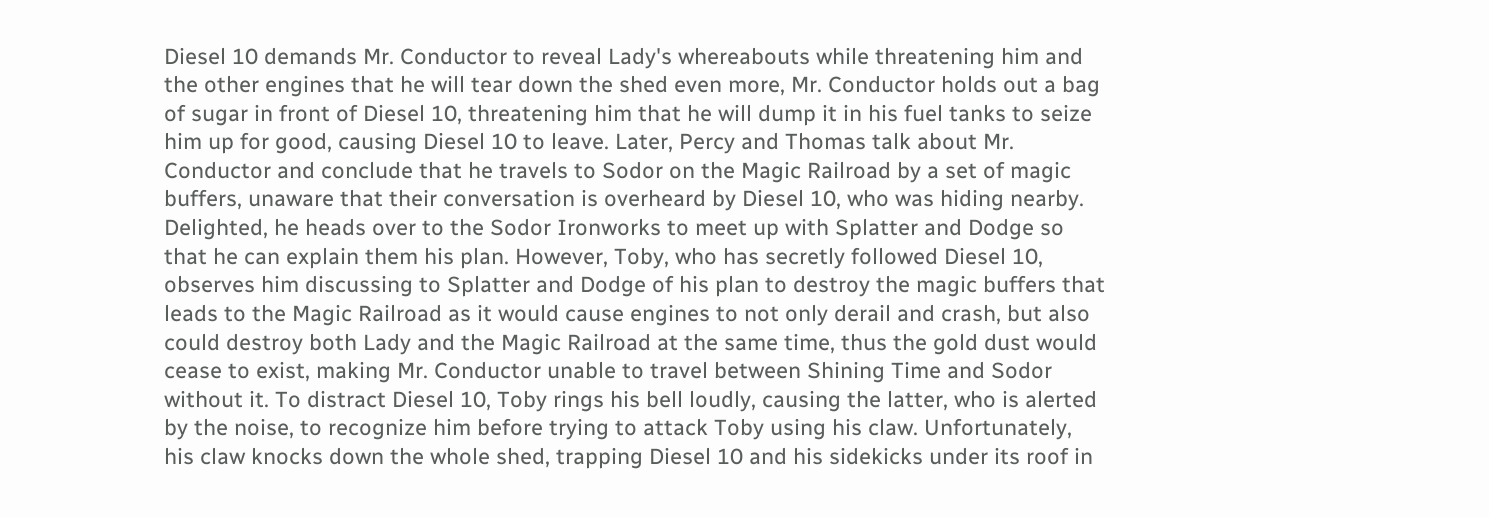Diesel 10 demands Mr. Conductor to reveal Lady's whereabouts while threatening him and the other engines that he will tear down the shed even more, Mr. Conductor holds out a bag of sugar in front of Diesel 10, threatening him that he will dump it in his fuel tanks to seize him up for good, causing Diesel 10 to leave. Later, Percy and Thomas talk about Mr. Conductor and conclude that he travels to Sodor on the Magic Railroad by a set of magic buffers, unaware that their conversation is overheard by Diesel 10, who was hiding nearby. Delighted, he heads over to the Sodor Ironworks to meet up with Splatter and Dodge so that he can explain them his plan. However, Toby, who has secretly followed Diesel 10, observes him discussing to Splatter and Dodge of his plan to destroy the magic buffers that leads to the Magic Railroad as it would cause engines to not only derail and crash, but also could destroy both Lady and the Magic Railroad at the same time, thus the gold dust would cease to exist, making Mr. Conductor unable to travel between Shining Time and Sodor without it. To distract Diesel 10, Toby rings his bell loudly, causing the latter, who is alerted by the noise, to recognize him before trying to attack Toby using his claw. Unfortunately, his claw knocks down the whole shed, trapping Diesel 10 and his sidekicks under its roof in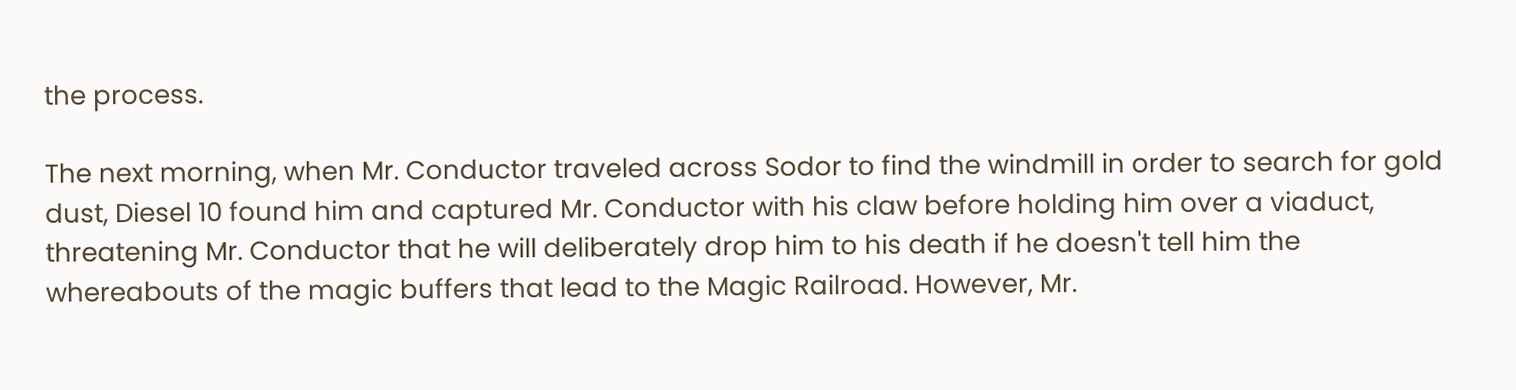the process.

The next morning, when Mr. Conductor traveled across Sodor to find the windmill in order to search for gold dust, Diesel 10 found him and captured Mr. Conductor with his claw before holding him over a viaduct, threatening Mr. Conductor that he will deliberately drop him to his death if he doesn't tell him the whereabouts of the magic buffers that lead to the Magic Railroad. However, Mr.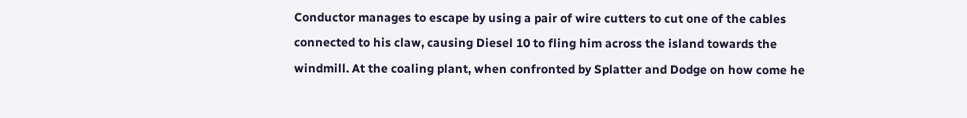Conductor manages to escape by using a pair of wire cutters to cut one of the cables connected to his claw, causing Diesel 10 to fling him across the island towards the windmill. At the coaling plant, when confronted by Splatter and Dodge on how come he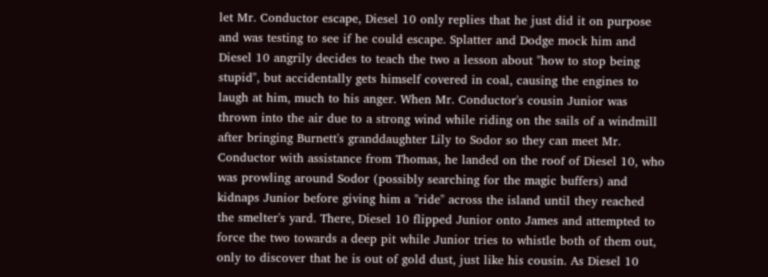let Mr. Conductor escape, Diesel 10 only replies that he just did it on purpose and was testing to see if he could escape. Splatter and Dodge mock him and Diesel 10 angrily decides to teach the two a lesson about "how to stop being stupid", but accidentally gets himself covered in coal, causing the engines to laugh at him, much to his anger. When Mr. Conductor's cousin Junior was thrown into the air due to a strong wind while riding on the sails of a windmill after bringing Burnett's granddaughter Lily to Sodor so they can meet Mr. Conductor with assistance from Thomas, he landed on the roof of Diesel 10, who was prowling around Sodor (possibly searching for the magic buffers) and kidnaps Junior before giving him a "ride" across the island until they reached the smelter's yard. There, Diesel 10 flipped Junior onto James and attempted to force the two towards a deep pit while Junior tries to whistle both of them out, only to discover that he is out of gold dust, just like his cousin. As Diesel 10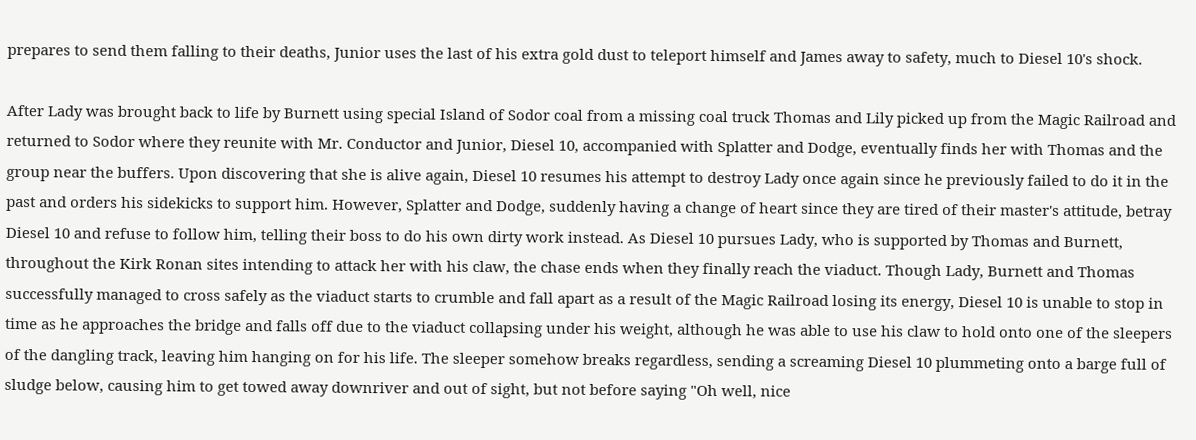prepares to send them falling to their deaths, Junior uses the last of his extra gold dust to teleport himself and James away to safety, much to Diesel 10's shock.

After Lady was brought back to life by Burnett using special Island of Sodor coal from a missing coal truck Thomas and Lily picked up from the Magic Railroad and returned to Sodor where they reunite with Mr. Conductor and Junior, Diesel 10, accompanied with Splatter and Dodge, eventually finds her with Thomas and the group near the buffers. Upon discovering that she is alive again, Diesel 10 resumes his attempt to destroy Lady once again since he previously failed to do it in the past and orders his sidekicks to support him. However, Splatter and Dodge, suddenly having a change of heart since they are tired of their master's attitude, betray Diesel 10 and refuse to follow him, telling their boss to do his own dirty work instead. As Diesel 10 pursues Lady, who is supported by Thomas and Burnett, throughout the Kirk Ronan sites intending to attack her with his claw, the chase ends when they finally reach the viaduct. Though Lady, Burnett and Thomas successfully managed to cross safely as the viaduct starts to crumble and fall apart as a result of the Magic Railroad losing its energy, Diesel 10 is unable to stop in time as he approaches the bridge and falls off due to the viaduct collapsing under his weight, although he was able to use his claw to hold onto one of the sleepers of the dangling track, leaving him hanging on for his life. The sleeper somehow breaks regardless, sending a screaming Diesel 10 plummeting onto a barge full of sludge below, causing him to get towed away downriver and out of sight, but not before saying "Oh well, nice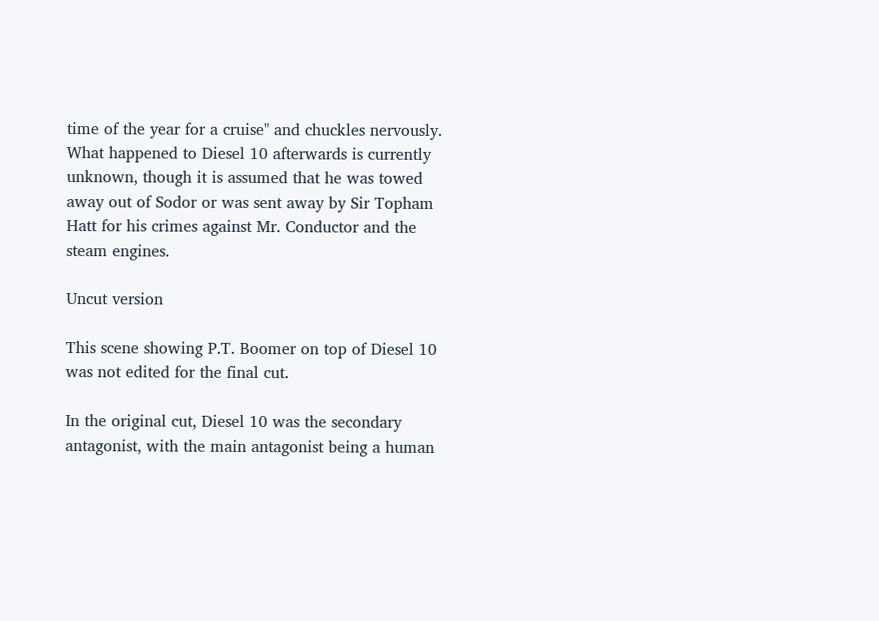time of the year for a cruise" and chuckles nervously. What happened to Diesel 10 afterwards is currently unknown, though it is assumed that he was towed away out of Sodor or was sent away by Sir Topham Hatt for his crimes against Mr. Conductor and the steam engines.

Uncut version

This scene showing P.T. Boomer on top of Diesel 10 was not edited for the final cut.

In the original cut, Diesel 10 was the secondary antagonist, with the main antagonist being a human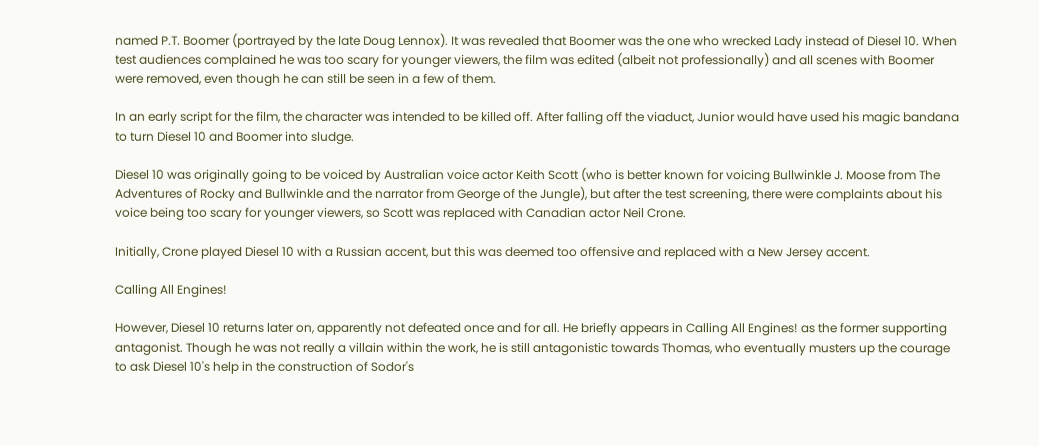named P.T. Boomer (portrayed by the late Doug Lennox). It was revealed that Boomer was the one who wrecked Lady instead of Diesel 10. When test audiences complained he was too scary for younger viewers, the film was edited (albeit not professionally) and all scenes with Boomer were removed, even though he can still be seen in a few of them.

In an early script for the film, the character was intended to be killed off. After falling off the viaduct, Junior would have used his magic bandana to turn Diesel 10 and Boomer into sludge.

Diesel 10 was originally going to be voiced by Australian voice actor Keith Scott (who is better known for voicing Bullwinkle J. Moose from The Adventures of Rocky and Bullwinkle and the narrator from George of the Jungle), but after the test screening, there were complaints about his voice being too scary for younger viewers, so Scott was replaced with Canadian actor Neil Crone.

Initially, Crone played Diesel 10 with a Russian accent, but this was deemed too offensive and replaced with a New Jersey accent.

Calling All Engines!

However, Diesel 10 returns later on, apparently not defeated once and for all. He briefly appears in Calling All Engines! as the former supporting antagonist. Though he was not really a villain within the work, he is still antagonistic towards Thomas, who eventually musters up the courage to ask Diesel 10's help in the construction of Sodor's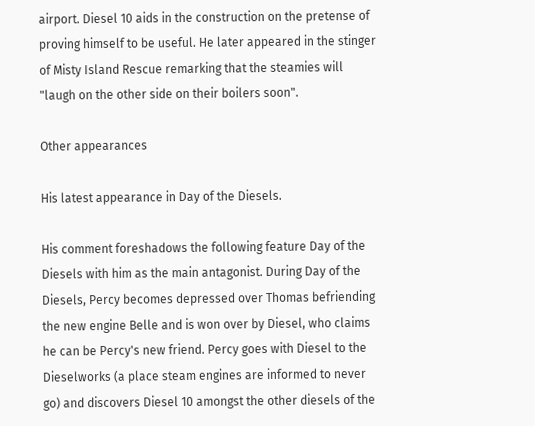airport. Diesel 10 aids in the construction on the pretense of proving himself to be useful. He later appeared in the stinger of Misty Island Rescue remarking that the steamies will "laugh on the other side on their boilers soon".

Other appearances

His latest appearance in Day of the Diesels.

His comment foreshadows the following feature Day of the Diesels with him as the main antagonist. During Day of the Diesels, Percy becomes depressed over Thomas befriending the new engine Belle and is won over by Diesel, who claims he can be Percy's new friend. Percy goes with Diesel to the Dieselworks (a place steam engines are informed to never go) and discovers Diesel 10 amongst the other diesels of the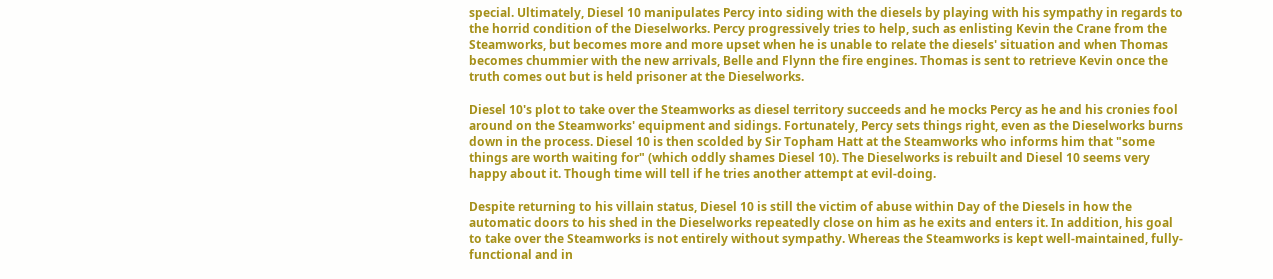special. Ultimately, Diesel 10 manipulates Percy into siding with the diesels by playing with his sympathy in regards to the horrid condition of the Dieselworks. Percy progressively tries to help, such as enlisting Kevin the Crane from the Steamworks, but becomes more and more upset when he is unable to relate the diesels' situation and when Thomas becomes chummier with the new arrivals, Belle and Flynn the fire engines. Thomas is sent to retrieve Kevin once the truth comes out but is held prisoner at the Dieselworks.

Diesel 10's plot to take over the Steamworks as diesel territory succeeds and he mocks Percy as he and his cronies fool around on the Steamworks' equipment and sidings. Fortunately, Percy sets things right, even as the Dieselworks burns down in the process. Diesel 10 is then scolded by Sir Topham Hatt at the Steamworks who informs him that "some things are worth waiting for" (which oddly shames Diesel 10). The Dieselworks is rebuilt and Diesel 10 seems very happy about it. Though time will tell if he tries another attempt at evil-doing.

Despite returning to his villain status, Diesel 10 is still the victim of abuse within Day of the Diesels in how the automatic doors to his shed in the Dieselworks repeatedly close on him as he exits and enters it. In addition, his goal to take over the Steamworks is not entirely without sympathy. Whereas the Steamworks is kept well-maintained, fully-functional and in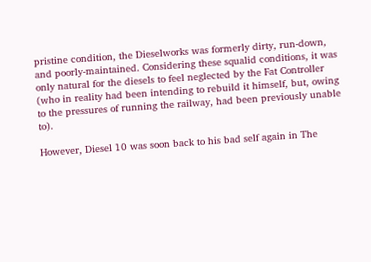pristine condition, the Dieselworks was formerly dirty, run-down, and poorly-maintained. Considering these squalid conditions, it was only natural for the diesels to feel neglected by the Fat Controller (who in reality had been intending to rebuild it himself, but, owing to the pressures of running the railway, had been previously unable to).

However, Diesel 10 was soon back to his bad self again in The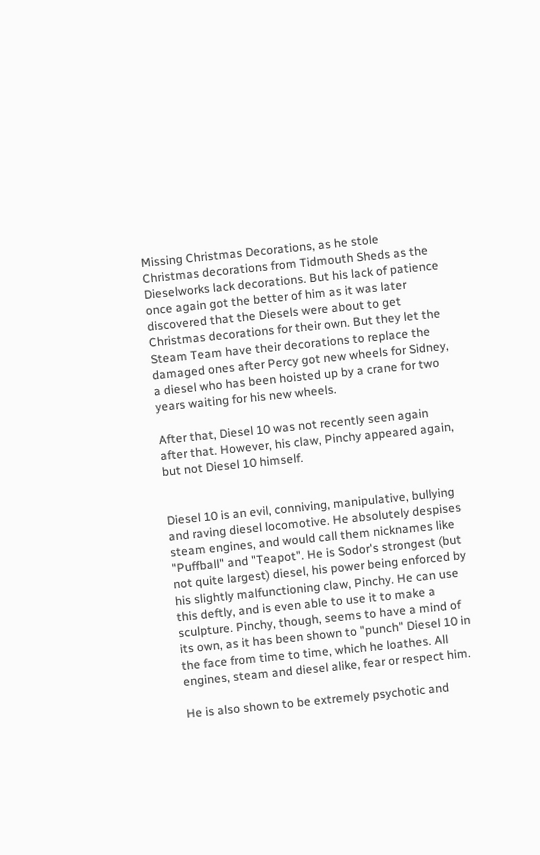Missing Christmas Decorations, as he stole Christmas decorations from Tidmouth Sheds as the Dieselworks lack decorations. But his lack of patience once again got the better of him as it was later discovered that the Diesels were about to get Christmas decorations for their own. But they let the Steam Team have their decorations to replace the damaged ones after Percy got new wheels for Sidney, a diesel who has been hoisted up by a crane for two years waiting for his new wheels.

After that, Diesel 10 was not recently seen again after that. However, his claw, Pinchy appeared again, but not Diesel 10 himself.


Diesel 10 is an evil, conniving, manipulative, bullying and raving diesel locomotive. He absolutely despises steam engines, and would call them nicknames like "Puffball" and "Teapot". He is Sodor's strongest (but not quite largest) diesel, his power being enforced by his slightly malfunctioning claw, Pinchy. He can use this deftly, and is even able to use it to make a sculpture. Pinchy, though, seems to have a mind of its own, as it has been shown to "punch" Diesel 10 in the face from time to time, which he loathes. All engines, steam and diesel alike, fear or respect him.

He is also shown to be extremely psychotic and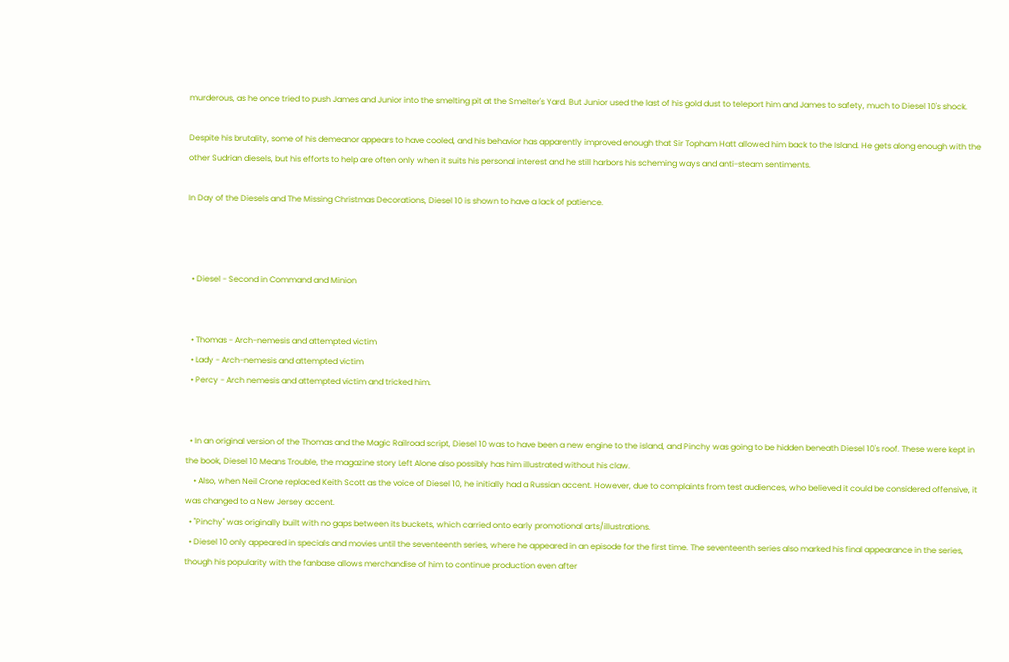murderous, as he once tried to push James and Junior into the smelting pit at the Smelter's Yard. But Junior used the last of his gold dust to teleport him and James to safety, much to Diesel 10's shock.

Despite his brutality, some of his demeanor appears to have cooled, and his behavior has apparently improved enough that Sir Topham Hatt allowed him back to the Island. He gets along enough with the other Sudrian diesels, but his efforts to help are often only when it suits his personal interest and he still harbors his scheming ways and anti-steam sentiments.

In Day of the Diesels and The Missing Christmas Decorations, Diesel 10 is shown to have a lack of patience.



  • Diesel - Second in Command and Minion


  • Thomas - Arch-nemesis and attempted victim
  • Lady - Arch-nemesis and attempted victim
  • Percy - Arch nemesis and attempted victim and tricked him.


  • In an original version of the Thomas and the Magic Railroad script, Diesel 10 was to have been a new engine to the island, and Pinchy was going to be hidden beneath Diesel 10's roof. These were kept in the book, Diesel 10 Means Trouble, the magazine story Left Alone also possibly has him illustrated without his claw.
    • Also, when Neil Crone replaced Keith Scott as the voice of Diesel 10, he initially had a Russian accent. However, due to complaints from test audiences, who believed it could be considered offensive, it was changed to a New Jersey accent.
  • "Pinchy" was originally built with no gaps between its buckets, which carried onto early promotional arts/illustrations.
  • Diesel 10 only appeared in specials and movies until the seventeenth series, where he appeared in an episode for the first time. The seventeenth series also marked his final appearance in the series, though his popularity with the fanbase allows merchandise of him to continue production even after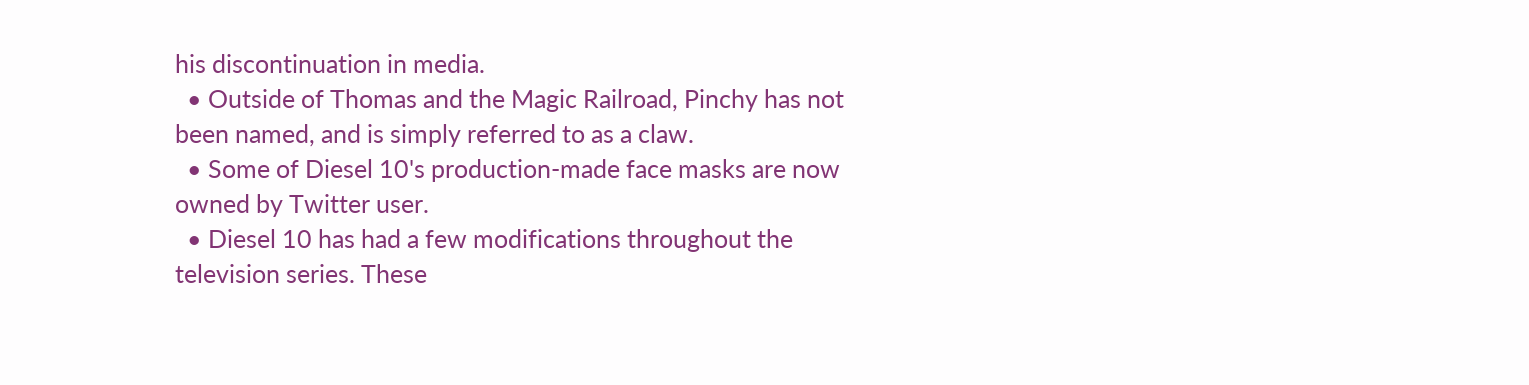his discontinuation in media.
  • Outside of Thomas and the Magic Railroad, Pinchy has not been named, and is simply referred to as a claw.
  • Some of Diesel 10's production-made face masks are now owned by Twitter user.
  • Diesel 10 has had a few modifications throughout the television series. These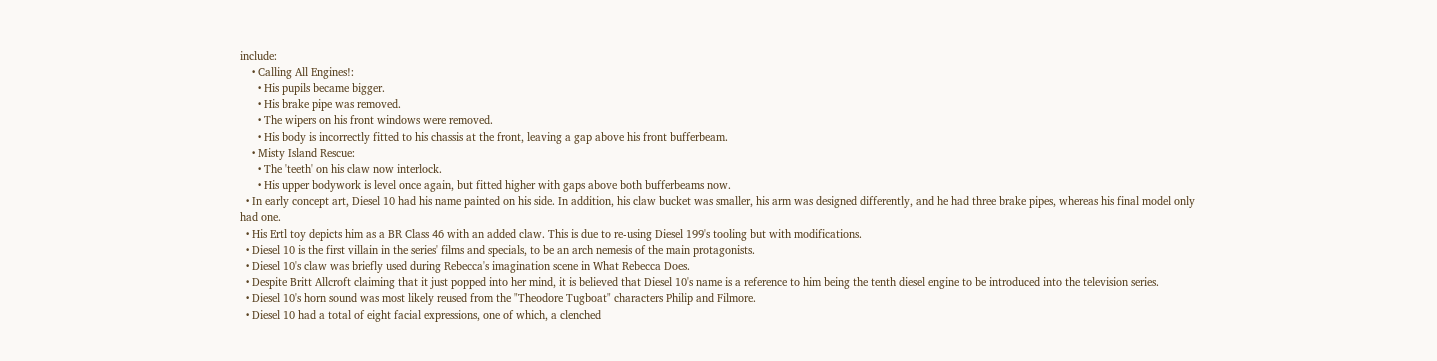include:
    • Calling All Engines!:
      • His pupils became bigger.
      • His brake pipe was removed.
      • The wipers on his front windows were removed.
      • His body is incorrectly fitted to his chassis at the front, leaving a gap above his front bufferbeam.
    • Misty Island Rescue:
      • The 'teeth' on his claw now interlock.
      • His upper bodywork is level once again, but fitted higher with gaps above both bufferbeams now.
  • In early concept art, Diesel 10 had his name painted on his side. In addition, his claw bucket was smaller, his arm was designed differently, and he had three brake pipes, whereas his final model only had one.
  • His Ertl toy depicts him as a BR Class 46 with an added claw. This is due to re-using Diesel 199's tooling but with modifications.
  • Diesel 10 is the first villain in the series' films and specials, to be an arch nemesis of the main protagonists.
  • Diesel 10's claw was briefly used during Rebecca's imagination scene in What Rebecca Does.
  • Despite Britt Allcroft claiming that it just popped into her mind, it is believed that Diesel 10's name is a reference to him being the tenth diesel engine to be introduced into the television series.
  • Diesel 10's horn sound was most likely reused from the "Theodore Tugboat" characters Philip and Filmore.
  • Diesel 10 had a total of eight facial expressions, one of which, a clenched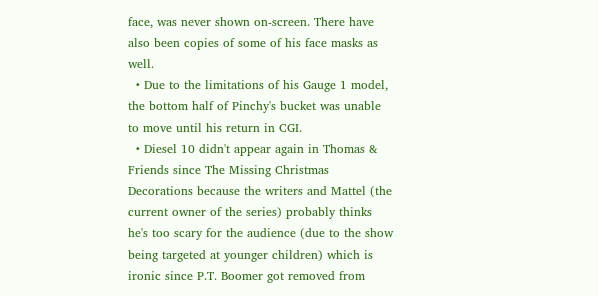face, was never shown on-screen. There have also been copies of some of his face masks as well.
  • Due to the limitations of his Gauge 1 model, the bottom half of Pinchy's bucket was unable to move until his return in CGI.
  • Diesel 10 didn't appear again in Thomas & Friends since The Missing Christmas Decorations because the writers and Mattel (the current owner of the series) probably thinks he's too scary for the audience (due to the show being targeted at younger children) which is ironic since P.T. Boomer got removed from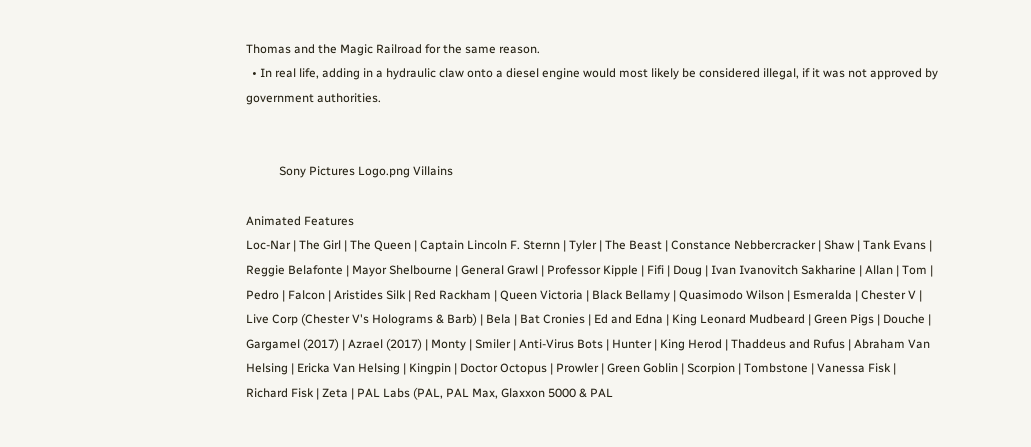Thomas and the Magic Railroad for the same reason.
  • In real life, adding in a hydraulic claw onto a diesel engine would most likely be considered illegal, if it was not approved by government authorities.


           Sony Pictures Logo.png Villains

Animated Features
Loc-Nar | The Girl | The Queen | Captain Lincoln F. Sternn | Tyler | The Beast | Constance Nebbercracker | Shaw | Tank Evans | Reggie Belafonte | Mayor Shelbourne | General Grawl | Professor Kipple | Fifi | Doug | Ivan Ivanovitch Sakharine | Allan | Tom | Pedro | Falcon | Aristides Silk | Red Rackham | Queen Victoria | Black Bellamy | Quasimodo Wilson | Esmeralda | Chester V | Live Corp (Chester V's Holograms & Barb) | Bela | Bat Cronies | Ed and Edna | King Leonard Mudbeard | Green Pigs | Douche | Gargamel (2017) | Azrael (2017) | Monty | Smiler | Anti-Virus Bots | Hunter | King Herod | Thaddeus and Rufus | Abraham Van Helsing | Ericka Van Helsing | Kingpin | Doctor Octopus | Prowler | Green Goblin | Scorpion | Tombstone | Vanessa Fisk | Richard Fisk | Zeta | PAL Labs (PAL, PAL Max, Glaxxon 5000 & PAL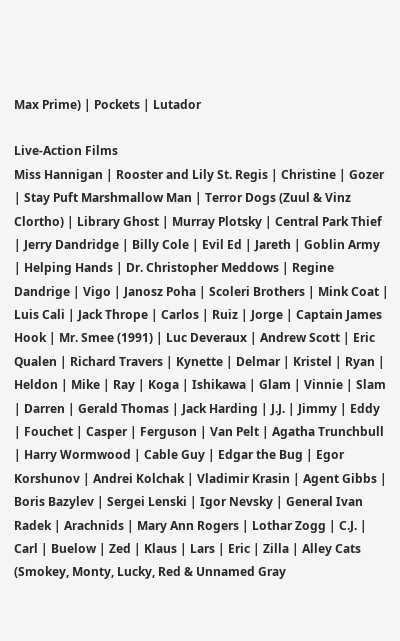Max Prime) | Pockets | Lutador

Live-Action Films
Miss Hannigan | Rooster and Lily St. Regis | Christine | Gozer | Stay Puft Marshmallow Man | Terror Dogs (Zuul & Vinz Clortho) | Library Ghost | Murray Plotsky | Central Park Thief | Jerry Dandridge | Billy Cole | Evil Ed | Jareth | Goblin Army | Helping Hands | Dr. Christopher Meddows | Regine Dandrige | Vigo | Janosz Poha | Scoleri Brothers | Mink Coat | Luis Cali | Jack Thrope | Carlos | Ruiz | Jorge | Captain James Hook | Mr. Smee (1991) | Luc Deveraux | Andrew Scott | Eric Qualen | Richard Travers | Kynette | Delmar | Kristel | Ryan | Heldon | Mike | Ray | Koga | Ishikawa | Glam | Vinnie | Slam | Darren | Gerald Thomas | Jack Harding | J.J. | Jimmy | Eddy | Fouchet | Casper | Ferguson | Van Pelt | Agatha Trunchbull | Harry Wormwood | Cable Guy | Edgar the Bug | Egor Korshunov | Andrei Kolchak | Vladimir Krasin | Agent Gibbs | Boris Bazylev | Sergei Lenski | Igor Nevsky | General Ivan Radek | Arachnids | Mary Ann Rogers | Lothar Zogg | C.J. | Carl | Buelow | Zed | Klaus | Lars | Eric | Zilla | Alley Cats (Smokey, Monty, Lucky, Red & Unnamed Gray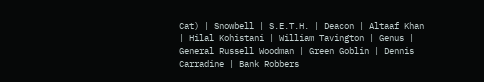Cat) | Snowbell | S.E.T.H. | Deacon | Altaaf Khan | Hilal Kohistani | William Tavington | Genus | General Russell Woodman | Green Goblin | Dennis Carradine | Bank Robbers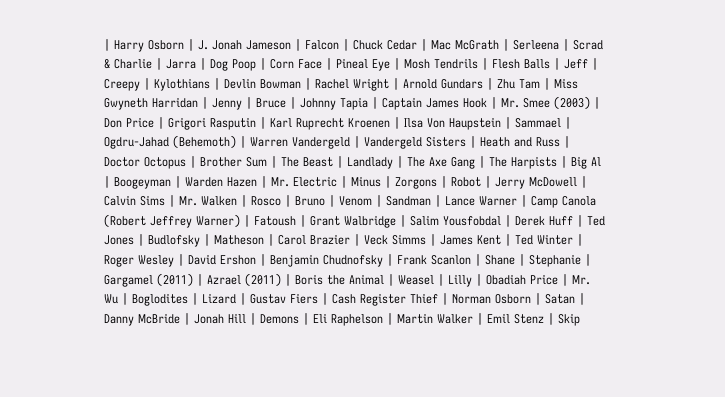| Harry Osborn | J. Jonah Jameson | Falcon | Chuck Cedar | Mac McGrath | Serleena | Scrad & Charlie | Jarra | Dog Poop | Corn Face | Pineal Eye | Mosh Tendrils | Flesh Balls | Jeff | Creepy | Kylothians | Devlin Bowman | Rachel Wright | Arnold Gundars | Zhu Tam | Miss Gwyneth Harridan | Jenny | Bruce | Johnny Tapia | Captain James Hook | Mr. Smee (2003) | Don Price | Grigori Rasputin | Karl Ruprecht Kroenen | Ilsa Von Haupstein | Sammael | Ogdru-Jahad (Behemoth) | Warren Vandergeld | Vandergeld Sisters | Heath and Russ | Doctor Octopus | Brother Sum | The Beast | Landlady | The Axe Gang | The Harpists | Big Al | Boogeyman | Warden Hazen | Mr. Electric | Minus | Zorgons | Robot | Jerry McDowell | Calvin Sims | Mr. Walken | Rosco | Bruno | Venom | Sandman | Lance Warner | Camp Canola (Robert Jeffrey Warner) | Fatoush | Grant Walbridge | Salim Yousfobdal | Derek Huff | Ted Jones | Budlofsky | Matheson | Carol Brazier | Veck Simms | James Kent | Ted Winter | Roger Wesley | David Ershon | Benjamin Chudnofsky | Frank Scanlon | Shane | Stephanie | Gargamel (2011) | Azrael (2011) | Boris the Animal | Weasel | Lilly | Obadiah Price | Mr. Wu | Boglodites | Lizard | Gustav Fiers | Cash Register Thief | Norman Osborn | Satan | Danny McBride | Jonah Hill | Demons | Eli Raphelson | Martin Walker | Emil Stenz | Skip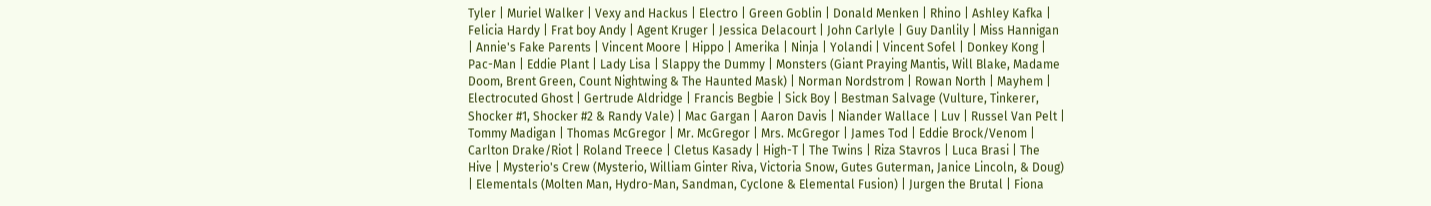Tyler | Muriel Walker | Vexy and Hackus | Electro | Green Goblin | Donald Menken | Rhino | Ashley Kafka | Felicia Hardy | Frat boy Andy | Agent Kruger | Jessica Delacourt | John Carlyle | Guy Danlily | Miss Hannigan | Annie's Fake Parents | Vincent Moore | Hippo | Amerika | Ninja | Yolandi | Vincent Sofel | Donkey Kong | Pac-Man | Eddie Plant | Lady Lisa | Slappy the Dummy | Monsters (Giant Praying Mantis, Will Blake, Madame Doom, Brent Green, Count Nightwing & The Haunted Mask) | Norman Nordstrom | Rowan North | Mayhem | Electrocuted Ghost | Gertrude Aldridge | Francis Begbie | Sick Boy | Bestman Salvage (Vulture, Tinkerer, Shocker #1, Shocker #2 & Randy Vale) | Mac Gargan | Aaron Davis | Niander Wallace | Luv | Russel Van Pelt | Tommy Madigan | Thomas McGregor | Mr. McGregor | Mrs. McGregor | James Tod | Eddie Brock/Venom | Carlton Drake/Riot | Roland Treece | Cletus Kasady | High-T | The Twins | Riza Stavros | Luca Brasi | The Hive | Mysterio's Crew (Mysterio, William Ginter Riva, Victoria Snow, Gutes Guterman, Janice Lincoln, & Doug) | Elementals (Molten Man, Hydro-Man, Sandman, Cyclone & Elemental Fusion) | Jurgen the Brutal | Fiona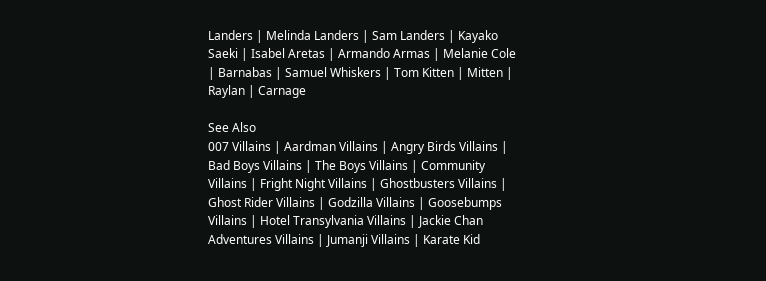Landers | Melinda Landers | Sam Landers | Kayako Saeki | Isabel Aretas | Armando Armas | Melanie Cole | Barnabas | Samuel Whiskers | Tom Kitten | Mitten | Raylan | Carnage

See Also
007 Villains | Aardman Villains | Angry Birds Villains | Bad Boys Villains | The Boys Villains | Community Villains | Fright Night Villains | Ghostbusters Villains | Ghost Rider Villains | Godzilla Villains | Goosebumps Villains | Hotel Transylvania Villains | Jackie Chan Adventures Villains | Jumanji Villains | Karate Kid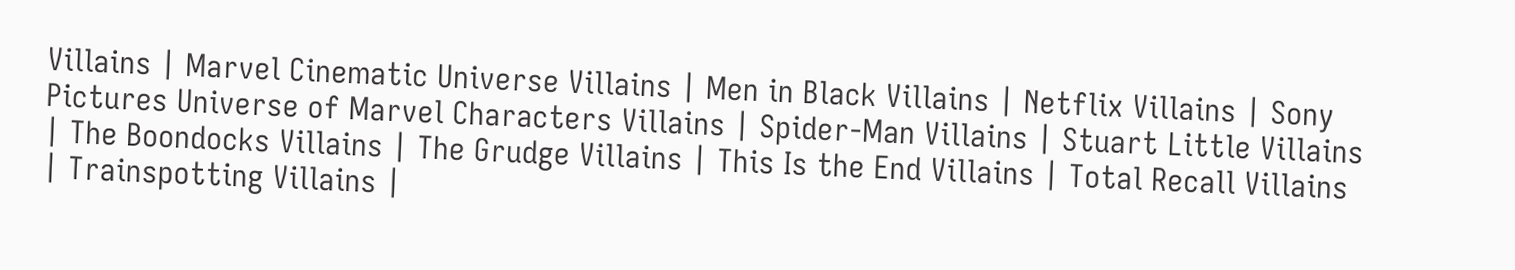Villains | Marvel Cinematic Universe Villains | Men in Black Villains | Netflix Villains | Sony Pictures Universe of Marvel Characters Villains | Spider-Man Villains | Stuart Little Villains | The Boondocks Villains | The Grudge Villains | This Is the End Villains | Total Recall Villains | Trainspotting Villains |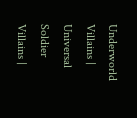Underworld Villains | Universal Soldier Villains |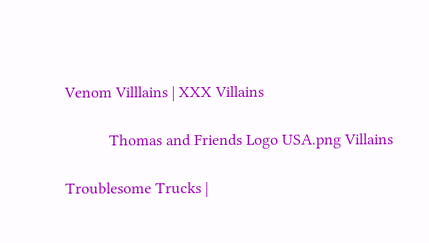Venom Villlains | XXX Villains

           Thomas and Friends Logo USA.png Villains

Troublesome Trucks |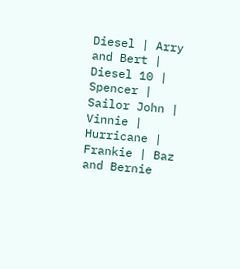Diesel | Arry and Bert | Diesel 10 | Spencer | Sailor John | Vinnie | Hurricane | Frankie | Baz and Bernie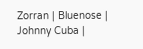Zorran | Bluenose | Johnny Cuba |